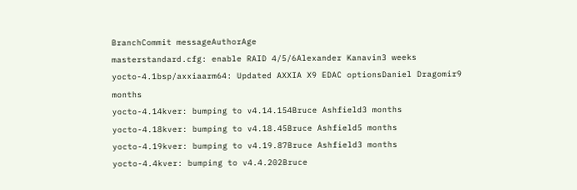BranchCommit messageAuthorAge
masterstandard.cfg: enable RAID 4/5/6Alexander Kanavin3 weeks
yocto-4.1bsp/axxiaarm64: Updated AXXIA X9 EDAC optionsDaniel Dragomir9 months
yocto-4.14kver: bumping to v4.14.154Bruce Ashfield3 months
yocto-4.18kver: bumping to v4.18.45Bruce Ashfield5 months
yocto-4.19kver: bumping to v4.19.87Bruce Ashfield3 months
yocto-4.4kver: bumping to v4.4.202Bruce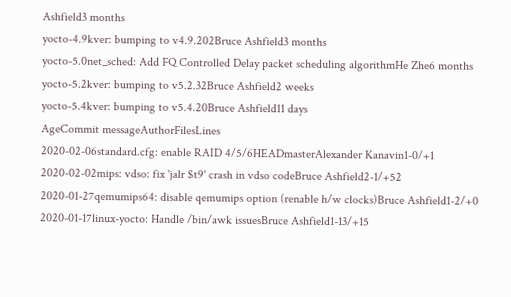Ashfield3 months
yocto-4.9kver: bumping to v4.9.202Bruce Ashfield3 months
yocto-5.0net_sched: Add FQ Controlled Delay packet scheduling algorithmHe Zhe6 months
yocto-5.2kver: bumping to v5.2.32Bruce Ashfield2 weeks
yocto-5.4kver: bumping to v5.4.20Bruce Ashfield11 days
AgeCommit messageAuthorFilesLines
2020-02-06standard.cfg: enable RAID 4/5/6HEADmasterAlexander Kanavin1-0/+1
2020-02-02mips: vdso: fix 'jalr $t9' crash in vdso codeBruce Ashfield2-1/+52
2020-01-27qemumips64: disable qemumips option (renable h/w clocks)Bruce Ashfield1-2/+0
2020-01-17linux-yocto: Handle /bin/awk issuesBruce Ashfield1-13/+15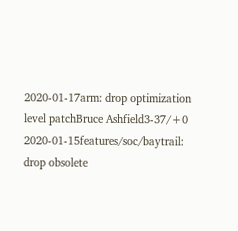2020-01-17arm: drop optimization level patchBruce Ashfield3-37/+0
2020-01-15features/soc/baytrail: drop obsolete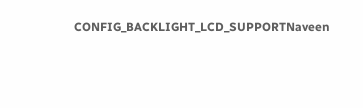CONFIG_BACKLIGHT_LCD_SUPPORTNaveen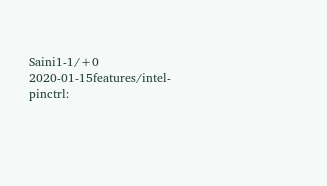Saini1-1/+0
2020-01-15features/intel-pinctrl: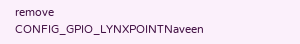remove CONFIG_GPIO_LYNXPOINTNaveen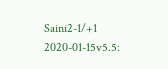Saini2-1/+1
2020-01-15v5.5: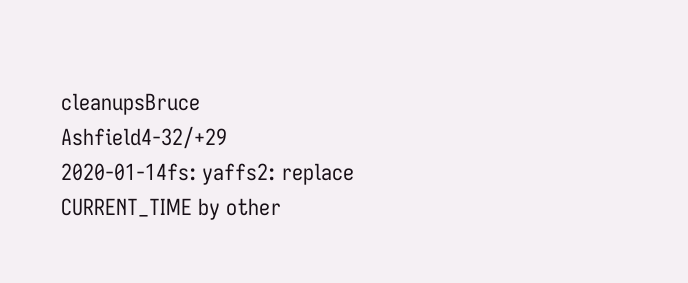cleanupsBruce Ashfield4-32/+29
2020-01-14fs: yaffs2: replace CURRENT_TIME by other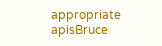appropriate apisBruce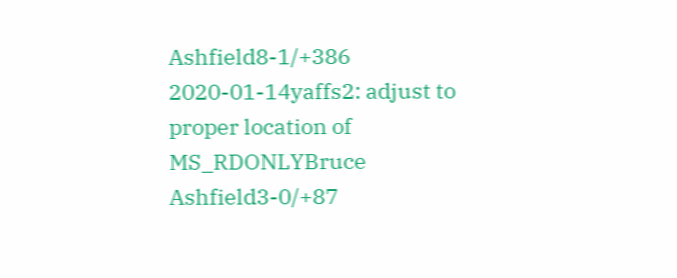Ashfield8-1/+386
2020-01-14yaffs2: adjust to proper location of MS_RDONLYBruce Ashfield3-0/+87